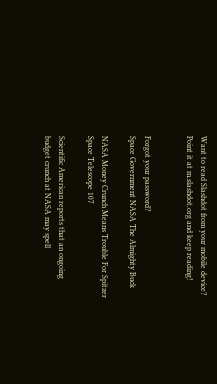Want to read Slashdot from your mobile device? Point it at m.slashdot.org and keep reading!


Forgot your password?
Space Government NASA The Almighty Buck

NASA Money Crunch Means Trouble For Spitzer Space Telescope 107

Scientific American reports that an ongoing budget crunch at NASA may spell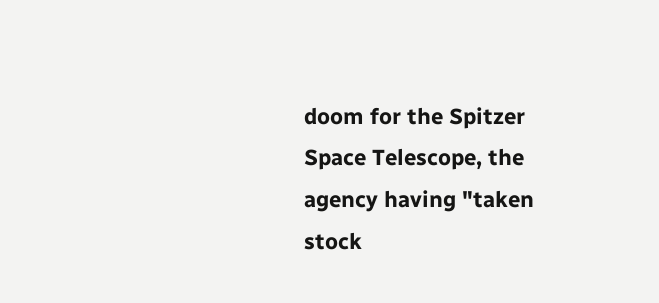doom for the Spitzer Space Telescope, the agency having "taken stock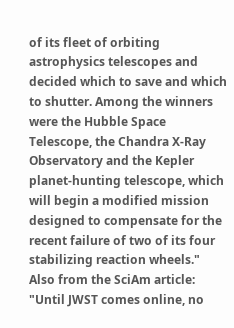of its fleet of orbiting astrophysics telescopes and decided which to save and which to shutter. Among the winners were the Hubble Space Telescope, the Chandra X-Ray Observatory and the Kepler planet-hunting telescope, which will begin a modified mission designed to compensate for the recent failure of two of its four stabilizing reaction wheels." Also from the SciAm article: "Until JWST comes online, no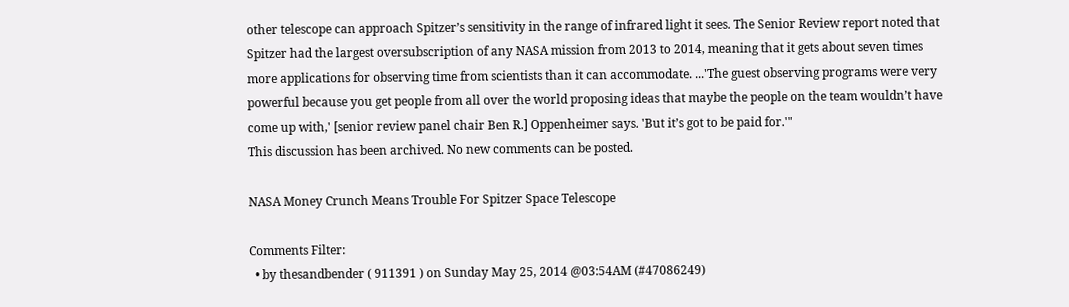other telescope can approach Spitzer’s sensitivity in the range of infrared light it sees. The Senior Review report noted that Spitzer had the largest oversubscription of any NASA mission from 2013 to 2014, meaning that it gets about seven times more applications for observing time from scientists than it can accommodate. ...'The guest observing programs were very powerful because you get people from all over the world proposing ideas that maybe the people on the team wouldn’t have come up with,' [senior review panel chair Ben R.] Oppenheimer says. 'But it’s got to be paid for.'"
This discussion has been archived. No new comments can be posted.

NASA Money Crunch Means Trouble For Spitzer Space Telescope

Comments Filter:
  • by thesandbender ( 911391 ) on Sunday May 25, 2014 @03:54AM (#47086249)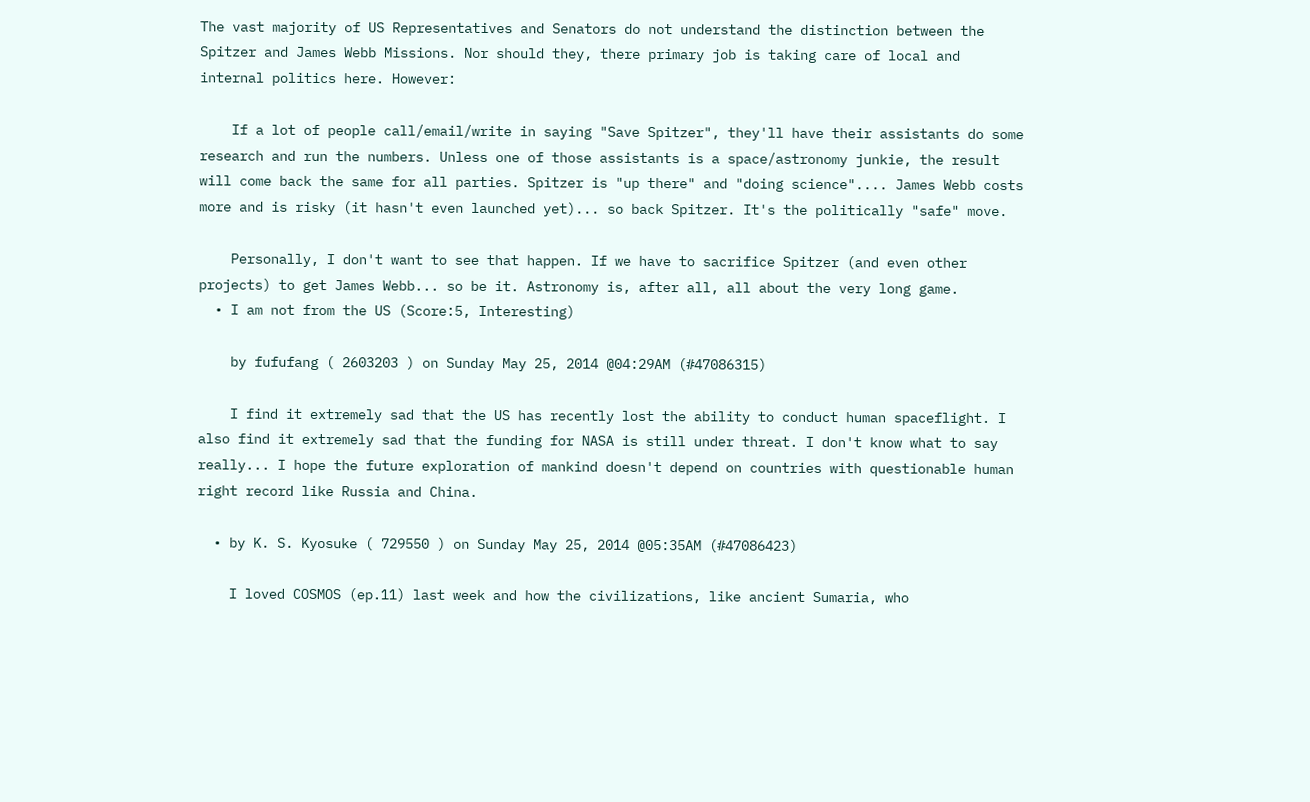The vast majority of US Representatives and Senators do not understand the distinction between the Spitzer and James Webb Missions. Nor should they, there primary job is taking care of local and internal politics here. However:

    If a lot of people call/email/write in saying "Save Spitzer", they'll have their assistants do some research and run the numbers. Unless one of those assistants is a space/astronomy junkie, the result will come back the same for all parties. Spitzer is "up there" and "doing science".... James Webb costs more and is risky (it hasn't even launched yet)... so back Spitzer. It's the politically "safe" move.

    Personally, I don't want to see that happen. If we have to sacrifice Spitzer (and even other projects) to get James Webb... so be it. Astronomy is, after all, all about the very long game.
  • I am not from the US (Score:5, Interesting)

    by fufufang ( 2603203 ) on Sunday May 25, 2014 @04:29AM (#47086315)

    I find it extremely sad that the US has recently lost the ability to conduct human spaceflight. I also find it extremely sad that the funding for NASA is still under threat. I don't know what to say really... I hope the future exploration of mankind doesn't depend on countries with questionable human right record like Russia and China.

  • by K. S. Kyosuke ( 729550 ) on Sunday May 25, 2014 @05:35AM (#47086423)

    I loved COSMOS (ep.11) last week and how the civilizations, like ancient Sumaria, who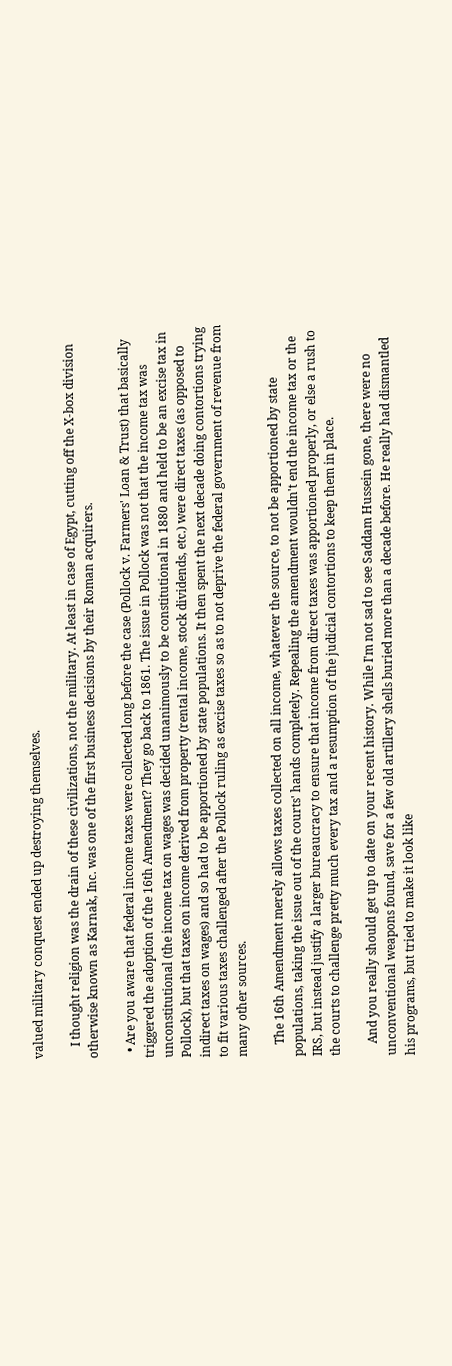valued military conquest ended up destroying themselves.

    I thought religion was the drain of these civilizations, not the military. At least in case of Egypt, cutting off the X-box division otherwise known as Karnak, Inc. was one of the first business decisions by their Roman acquirers.

  • Are you aware that federal income taxes were collected long before the case (Pollock v. Farmers' Loan & Trust) that basically triggered the adoption of the 16th Amendment? They go back to 1861. The issue in Pollock was not that the income tax was unconstitutional (the income tax on wages was decided unanimously to be constitutional in 1880 and held to be an excise tax in Pollock), but that taxes on income derived from property (rental income, stock dividends, etc.) were direct taxes (as opposed to indirect taxes on wages) and so had to be apportioned by state populations. It then spent the next decade doing contortions trying to fit various taxes challenged after the Pollock ruling as excise taxes so as to not deprive the federal government of revenue from many other sources.

    The 16th Amendment merely allows taxes collected on all income, whatever the source, to not be apportioned by state populations, taking the issue out of the courts' hands completely. Repealing the amendment wouldn't end the income tax or the IRS, but instead justify a larger bureaucracy to ensure that income from direct taxes was apportioned properly, or else a rush to the courts to challenge pretty much every tax and a resumption of the judicial contortions to keep them in place.

    And you really should get up to date on your recent history. While I'm not sad to see Saddam Hussein gone, there were no unconventional weapons found, save for a few old artillery shells buried more than a decade before. He really had dismantled his programs, but tried to make it look like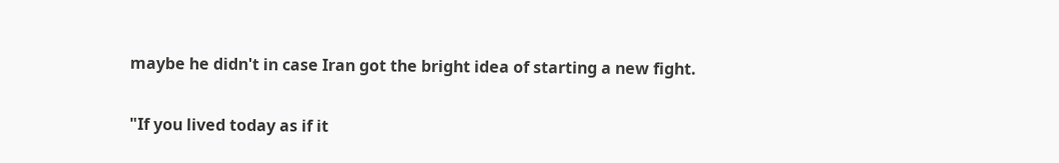maybe he didn't in case Iran got the bright idea of starting a new fight.

"If you lived today as if it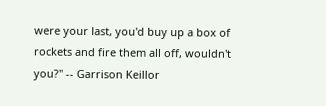were your last, you'd buy up a box of rockets and fire them all off, wouldn't you?" -- Garrison Keillor